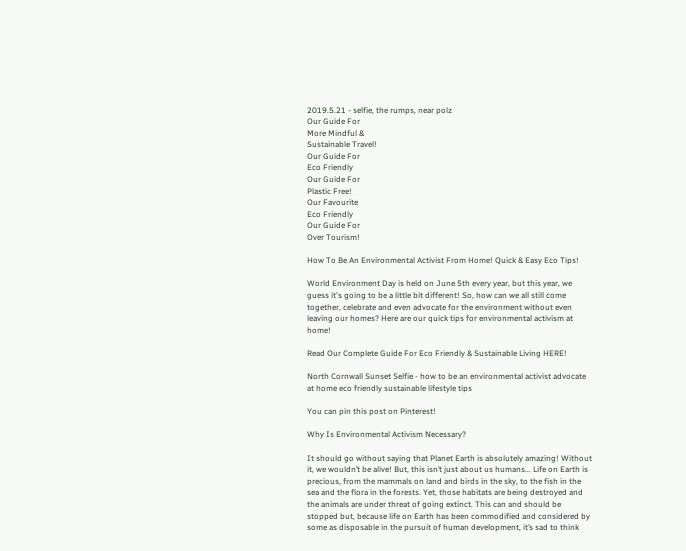2019.5.21 - selfie, the rumps, near polz
Our Guide For
More Mindful &
Sustainable Travel!
Our Guide For
Eco Friendly
Our Guide For
Plastic Free!
Our Favourite
Eco Friendly
Our Guide For
Over Tourism!

How To Be An Environmental Activist From Home! Quick & Easy Eco Tips!

World Environment Day is held on June 5th every year, but this year, we guess it's going to be a little bit different! So, how can we all still come together, celebrate and even advocate for the environment without even leaving our homes? Here are our quick tips for environmental activism at home!

Read Our Complete Guide For Eco Friendly & Sustainable Living HERE!

North Cornwall Sunset Selfie - how to be an environmental activist advocate at home eco friendly sustainable lifestyle tips

You can pin this post on Pinterest!

Why Is Environmental Activism Necessary?

It should go without saying that Planet Earth is absolutely amazing! Without it, we wouldn’t be alive! But, this isn’t just about us humans... Life on Earth is precious, from the mammals on land and birds in the sky, to the fish in the sea and the flora in the forests. Yet, those habitats are being destroyed and the animals are under threat of going extinct. This can and should be stopped but, because life on Earth has been commodified and considered by some as disposable in the pursuit of human development, it’s sad to think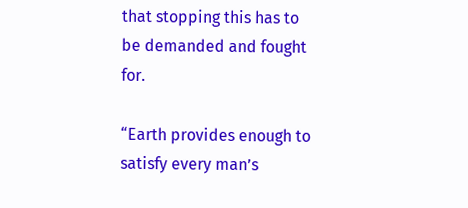that stopping this has to be demanded and fought for.

“Earth provides enough to satisfy every man’s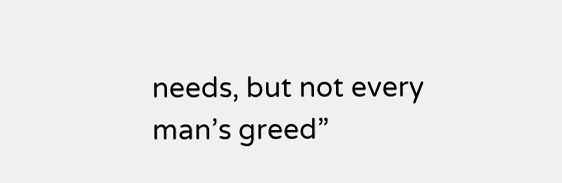needs, but not every man’s greed”